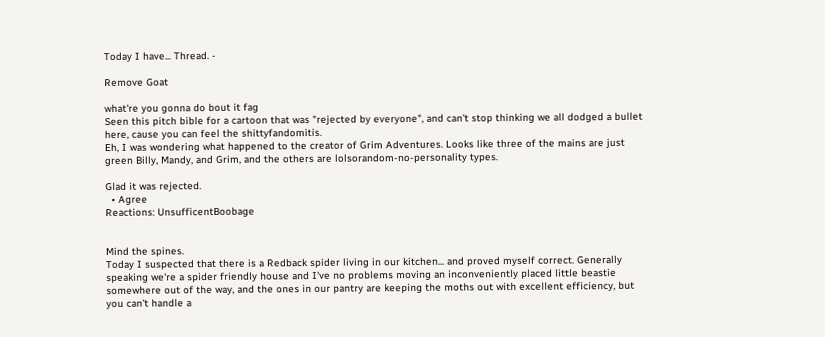Today I have... Thread. -

Remove Goat

what're you gonna do bout it fag
Seen this pitch bible for a cartoon that was "rejected by everyone", and can't stop thinking we all dodged a bullet here, cause you can feel the shittyfandomitis.
Eh, I was wondering what happened to the creator of Grim Adventures. Looks like three of the mains are just green Billy, Mandy, and Grim, and the others are lolsorandom-no-personality types.

Glad it was rejected.
  • Agree
Reactions: UnsufficentBoobage


Mind the spines.
Today I suspected that there is a Redback spider living in our kitchen... and proved myself correct. Generally speaking we're a spider friendly house and I've no problems moving an inconveniently placed little beastie somewhere out of the way, and the ones in our pantry are keeping the moths out with excellent efficiency, but you can't handle a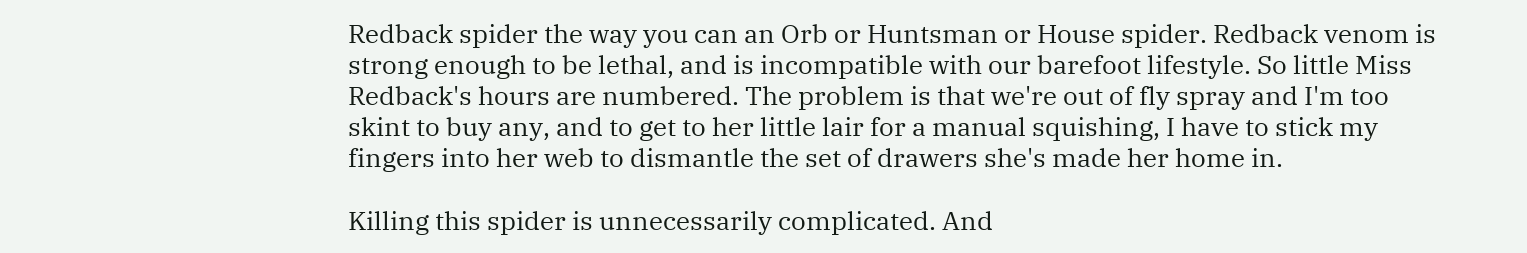Redback spider the way you can an Orb or Huntsman or House spider. Redback venom is strong enough to be lethal, and is incompatible with our barefoot lifestyle. So little Miss Redback's hours are numbered. The problem is that we're out of fly spray and I'm too skint to buy any, and to get to her little lair for a manual squishing, I have to stick my fingers into her web to dismantle the set of drawers she's made her home in.

Killing this spider is unnecessarily complicated. And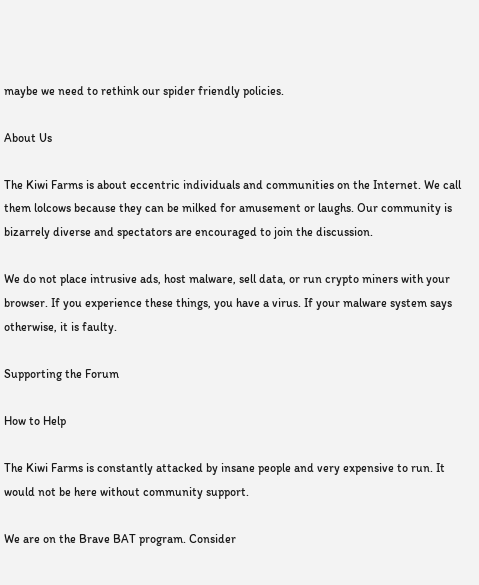maybe we need to rethink our spider friendly policies.

About Us

The Kiwi Farms is about eccentric individuals and communities on the Internet. We call them lolcows because they can be milked for amusement or laughs. Our community is bizarrely diverse and spectators are encouraged to join the discussion.

We do not place intrusive ads, host malware, sell data, or run crypto miners with your browser. If you experience these things, you have a virus. If your malware system says otherwise, it is faulty.

Supporting the Forum

How to Help

The Kiwi Farms is constantly attacked by insane people and very expensive to run. It would not be here without community support.

We are on the Brave BAT program. Consider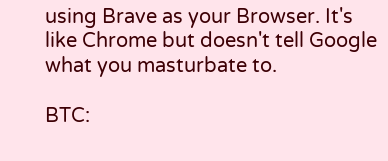using Brave as your Browser. It's like Chrome but doesn't tell Google what you masturbate to.

BTC: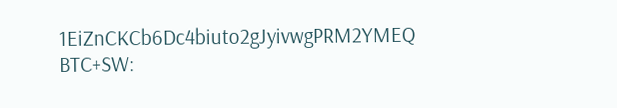1EiZnCKCb6Dc4biuto2gJyivwgPRM2YMEQ
BTC+SW: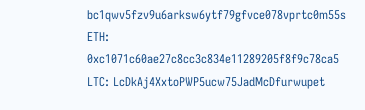bc1qwv5fzv9u6arksw6ytf79gfvce078vprtc0m55s
ETH: 0xc1071c60ae27c8cc3c834e11289205f8f9c78ca5
LTC: LcDkAj4XxtoPWP5ucw75JadMcDfurwupet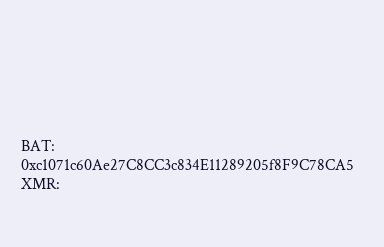BAT: 0xc1071c60Ae27C8CC3c834E11289205f8F9C78CA5
XMR: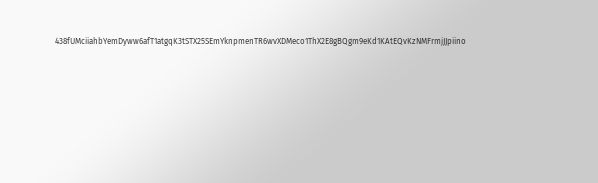438fUMciiahbYemDyww6afT1atgqK3tSTX25SEmYknpmenTR6wvXDMeco1ThX2E8gBQgm9eKd1KAtEQvKzNMFrmjJJpiino